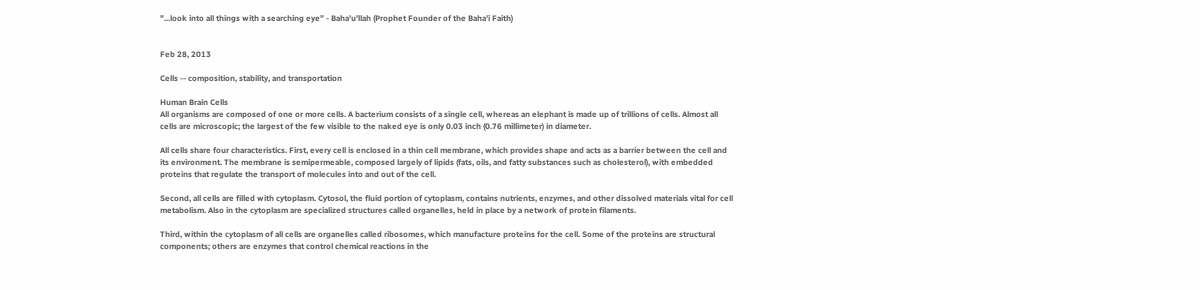"...look into all things with a searching eye” - Baha'u'llah (Prophet Founder of the Baha'i Faith)


Feb 28, 2013

Cells -- composition, stability, and transportation

Human Brain Cells
All organisms are composed of one or more cells. A bacterium consists of a single cell, whereas an elephant is made up of trillions of cells. Almost all cells are microscopic; the largest of the few visible to the naked eye is only 0.03 inch (0.76 millimeter) in diameter.

All cells share four characteristics. First, every cell is enclosed in a thin cell membrane, which provides shape and acts as a barrier between the cell and its environment. The membrane is semipermeable, composed largely of lipids (fats, oils, and fatty substances such as cholesterol), with embedded proteins that regulate the transport of molecules into and out of the cell.

Second, all cells are filled with cytoplasm. Cytosol, the fluid portion of cytoplasm, contains nutrients, enzymes, and other dissolved materials vital for cell metabolism. Also in the cytoplasm are specialized structures called organelles, held in place by a network of protein filaments.

Third, within the cytoplasm of all cells are organelles called ribosomes, which manufacture proteins for the cell. Some of the proteins are structural components; others are enzymes that control chemical reactions in the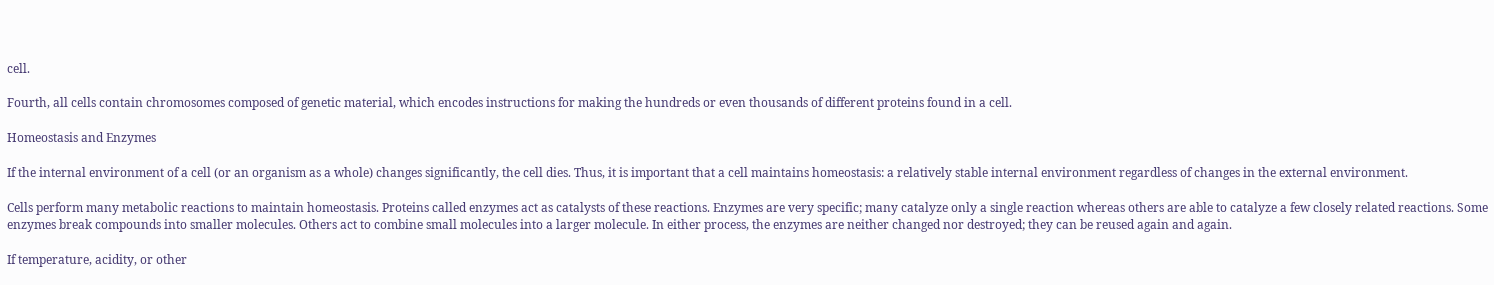cell.

Fourth, all cells contain chromosomes composed of genetic material, which encodes instructions for making the hundreds or even thousands of different proteins found in a cell.

Homeostasis and Enzymes

If the internal environment of a cell (or an organism as a whole) changes significantly, the cell dies. Thus, it is important that a cell maintains homeostasis: a relatively stable internal environment regardless of changes in the external environment.

Cells perform many metabolic reactions to maintain homeostasis. Proteins called enzymes act as catalysts of these reactions. Enzymes are very specific; many catalyze only a single reaction whereas others are able to catalyze a few closely related reactions. Some enzymes break compounds into smaller molecules. Others act to combine small molecules into a larger molecule. In either process, the enzymes are neither changed nor destroyed; they can be reused again and again.

If temperature, acidity, or other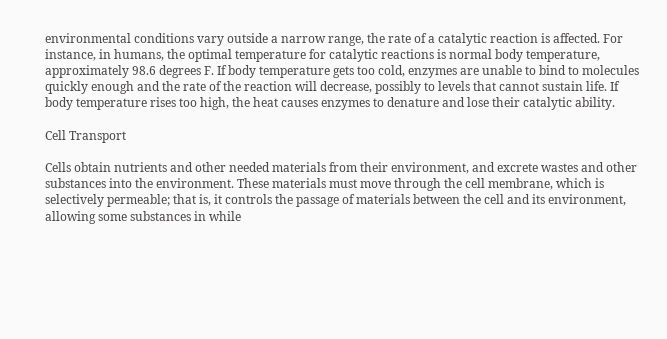environmental conditions vary outside a narrow range, the rate of a catalytic reaction is affected. For instance, in humans, the optimal temperature for catalytic reactions is normal body temperature, approximately 98.6 degrees F. If body temperature gets too cold, enzymes are unable to bind to molecules quickly enough and the rate of the reaction will decrease, possibly to levels that cannot sustain life. If body temperature rises too high, the heat causes enzymes to denature and lose their catalytic ability.

Cell Transport

Cells obtain nutrients and other needed materials from their environment, and excrete wastes and other substances into the environment. These materials must move through the cell membrane, which is selectively permeable; that is, it controls the passage of materials between the cell and its environment, allowing some substances in while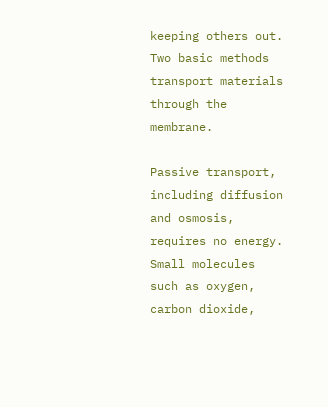keeping others out. Two basic methods transport materials through the membrane.

Passive transport, including diffusion and osmosis, requires no energy. Small molecules such as oxygen, carbon dioxide,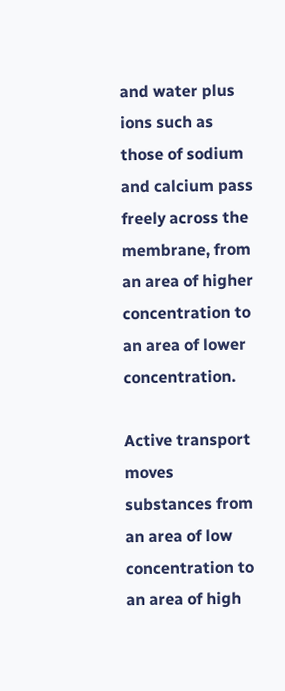and water plus ions such as those of sodium and calcium pass freely across the membrane, from an area of higher concentration to an area of lower concentration.

Active transport moves substances from an area of low concentration to an area of high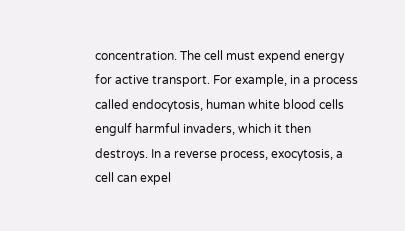concentration. The cell must expend energy for active transport. For example, in a process called endocytosis, human white blood cells engulf harmful invaders, which it then destroys. In a reverse process, exocytosis, a cell can expel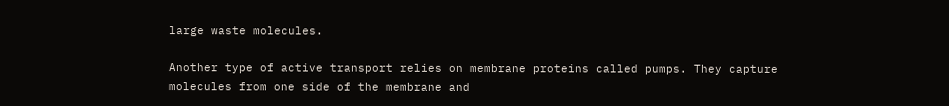large waste molecules.

Another type of active transport relies on membrane proteins called pumps. They capture molecules from one side of the membrane and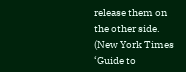release them on the other side. (New York Times ‘Guide to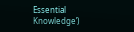Essential Knowledge’)